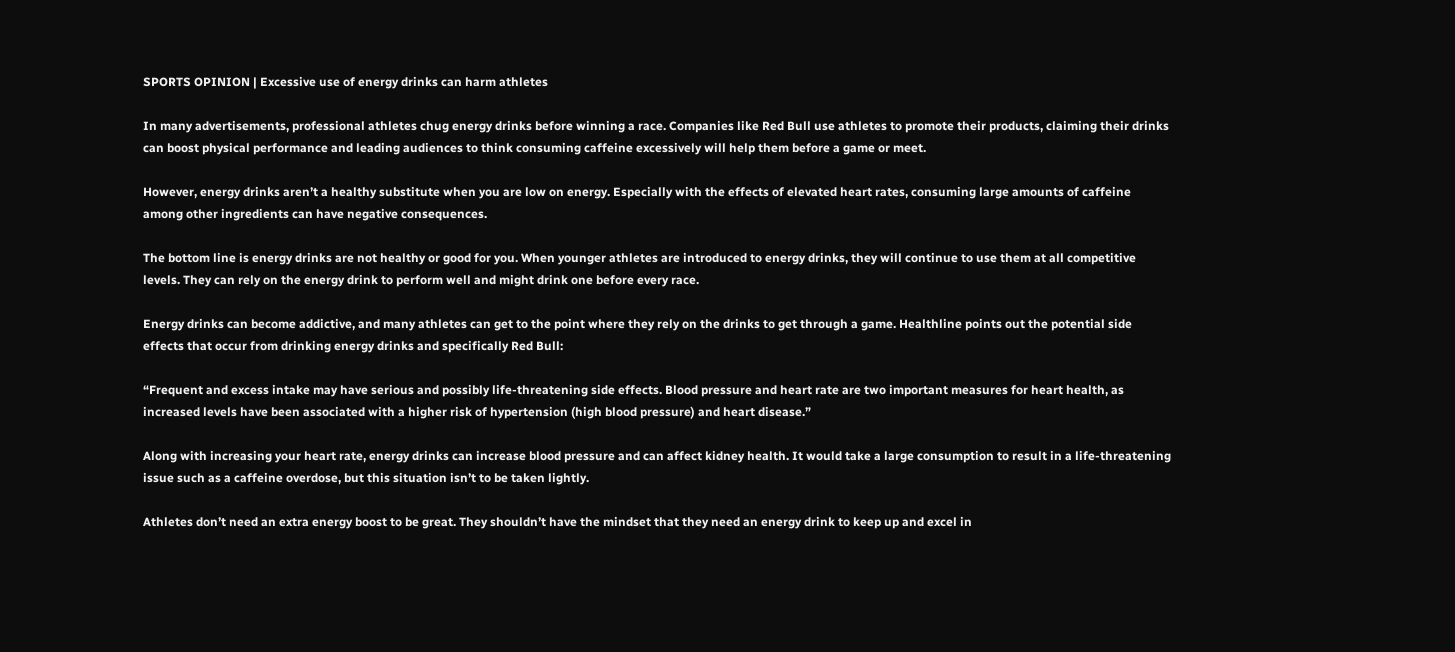SPORTS OPINION | Excessive use of energy drinks can harm athletes

In many advertisements, professional athletes chug energy drinks before winning a race. Companies like Red Bull use athletes to promote their products, claiming their drinks can boost physical performance and leading audiences to think consuming caffeine excessively will help them before a game or meet.

However, energy drinks aren’t a healthy substitute when you are low on energy. Especially with the effects of elevated heart rates, consuming large amounts of caffeine among other ingredients can have negative consequences.

The bottom line is energy drinks are not healthy or good for you. When younger athletes are introduced to energy drinks, they will continue to use them at all competitive levels. They can rely on the energy drink to perform well and might drink one before every race.

Energy drinks can become addictive, and many athletes can get to the point where they rely on the drinks to get through a game. Healthline points out the potential side effects that occur from drinking energy drinks and specifically Red Bull:

“Frequent and excess intake may have serious and possibly life-threatening side effects. Blood pressure and heart rate are two important measures for heart health, as increased levels have been associated with a higher risk of hypertension (high blood pressure) and heart disease.”

Along with increasing your heart rate, energy drinks can increase blood pressure and can affect kidney health. It would take a large consumption to result in a life-threatening issue such as a caffeine overdose, but this situation isn’t to be taken lightly.

Athletes don’t need an extra energy boost to be great. They shouldn’t have the mindset that they need an energy drink to keep up and excel in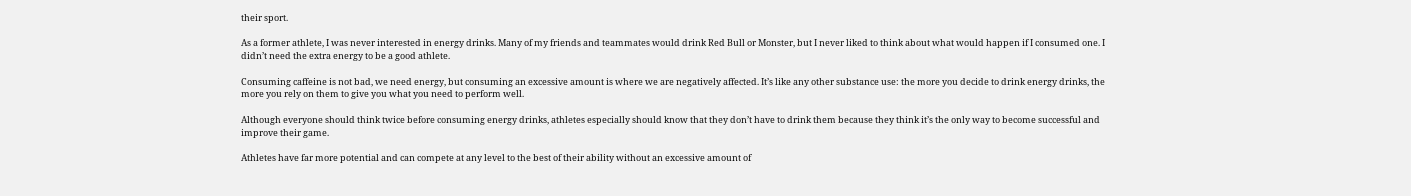their sport.

As a former athlete, I was never interested in energy drinks. Many of my friends and teammates would drink Red Bull or Monster, but I never liked to think about what would happen if I consumed one. I didn’t need the extra energy to be a good athlete.

Consuming caffeine is not bad, we need energy, but consuming an excessive amount is where we are negatively affected. It’s like any other substance use: the more you decide to drink energy drinks, the more you rely on them to give you what you need to perform well.

Although everyone should think twice before consuming energy drinks, athletes especially should know that they don’t have to drink them because they think it’s the only way to become successful and improve their game.

Athletes have far more potential and can compete at any level to the best of their ability without an excessive amount of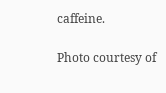caffeine.

Photo courtesy of